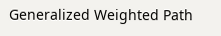Generalized Weighted Path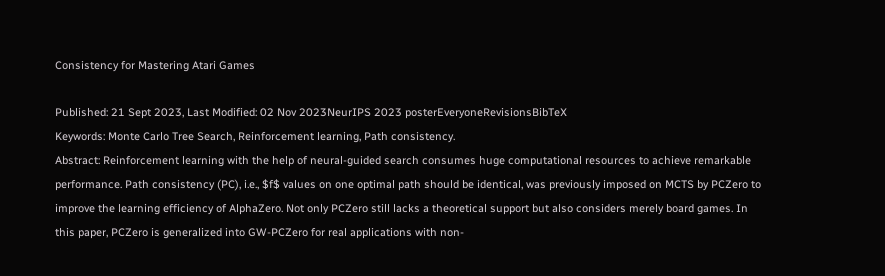Consistency for Mastering Atari Games

Published: 21 Sept 2023, Last Modified: 02 Nov 2023NeurIPS 2023 posterEveryoneRevisionsBibTeX
Keywords: Monte Carlo Tree Search, Reinforcement learning, Path consistency.
Abstract: Reinforcement learning with the help of neural-guided search consumes huge computational resources to achieve remarkable performance. Path consistency (PC), i.e., $f$ values on one optimal path should be identical, was previously imposed on MCTS by PCZero to improve the learning efficiency of AlphaZero. Not only PCZero still lacks a theoretical support but also considers merely board games. In this paper, PCZero is generalized into GW-PCZero for real applications with non-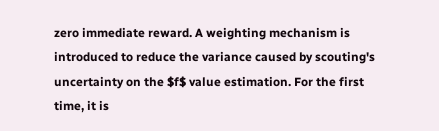zero immediate reward. A weighting mechanism is introduced to reduce the variance caused by scouting's uncertainty on the $f$ value estimation. For the first time, it is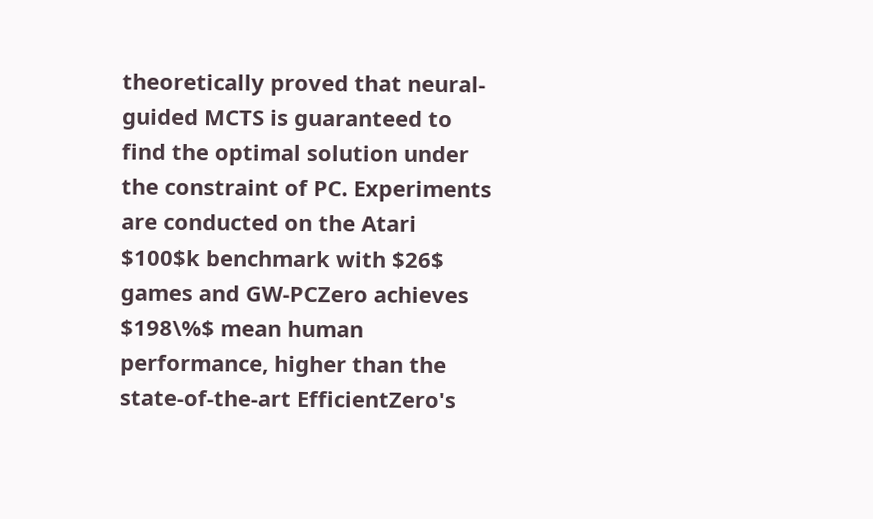theoretically proved that neural-guided MCTS is guaranteed to find the optimal solution under the constraint of PC. Experiments are conducted on the Atari $100$k benchmark with $26$ games and GW-PCZero achieves $198\%$ mean human performance, higher than the state-of-the-art EfficientZero's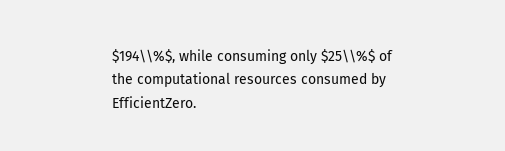$194\\%$, while consuming only $25\\%$ of the computational resources consumed by EfficientZero.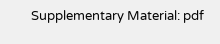Supplementary Material: pdf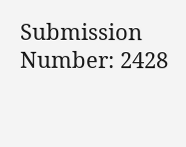Submission Number: 2428